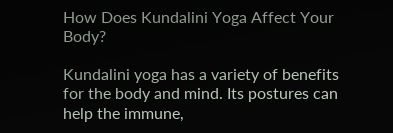How Does Kundalini Yoga Affect Your Body?

Kundalini yoga has a variety of benefits for the body and mind. Its postures can help the immune,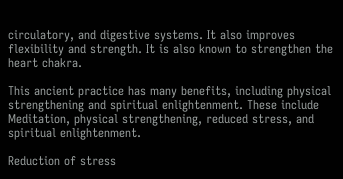circulatory, and digestive systems. It also improves flexibility and strength. It is also known to strengthen the heart chakra.

This ancient practice has many benefits, including physical strengthening and spiritual enlightenment. These include Meditation, physical strengthening, reduced stress, and spiritual enlightenment.

Reduction of stress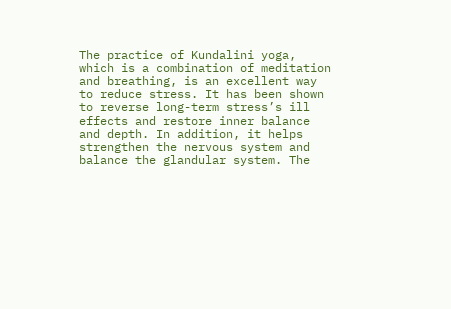The practice of Kundalini yoga, which is a combination of meditation and breathing, is an excellent way to reduce stress. It has been shown to reverse long-term stress’s ill effects and restore inner balance and depth. In addition, it helps strengthen the nervous system and balance the glandular system. The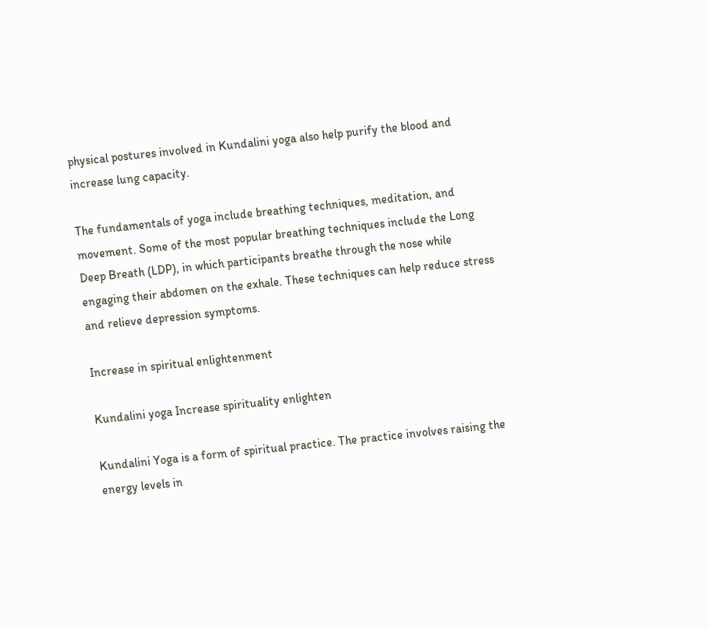physical postures involved in Kundalini yoga also help purify the blood and increase lung capacity.

The fundamentals of yoga include breathing techniques, meditation, and movement. Some of the most popular breathing techniques include the Long Deep Breath (LDP), in which participants breathe through the nose while engaging their abdomen on the exhale. These techniques can help reduce stress and relieve depression symptoms.

Increase in spiritual enlightenment

Kundalini yoga Increase spirituality enlighten

Kundalini Yoga is a form of spiritual practice. The practice involves raising the energy levels in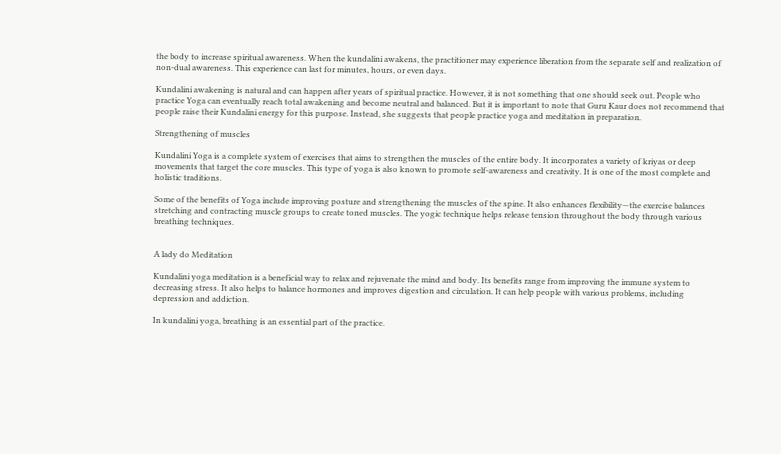the body to increase spiritual awareness. When the kundalini awakens, the practitioner may experience liberation from the separate self and realization of non-dual awareness. This experience can last for minutes, hours, or even days.

Kundalini awakening is natural and can happen after years of spiritual practice. However, it is not something that one should seek out. People who practice Yoga can eventually reach total awakening and become neutral and balanced. But it is important to note that Guru Kaur does not recommend that people raise their Kundalini energy for this purpose. Instead, she suggests that people practice yoga and meditation in preparation.

Strengthening of muscles

Kundalini Yoga is a complete system of exercises that aims to strengthen the muscles of the entire body. It incorporates a variety of kriyas or deep movements that target the core muscles. This type of yoga is also known to promote self-awareness and creativity. It is one of the most complete and holistic traditions.

Some of the benefits of Yoga include improving posture and strengthening the muscles of the spine. It also enhances flexibility—the exercise balances stretching and contracting muscle groups to create toned muscles. The yogic technique helps release tension throughout the body through various breathing techniques.


A lady do Meditation

Kundalini yoga meditation is a beneficial way to relax and rejuvenate the mind and body. Its benefits range from improving the immune system to decreasing stress. It also helps to balance hormones and improves digestion and circulation. It can help people with various problems, including depression and addiction.

In kundalini yoga, breathing is an essential part of the practice.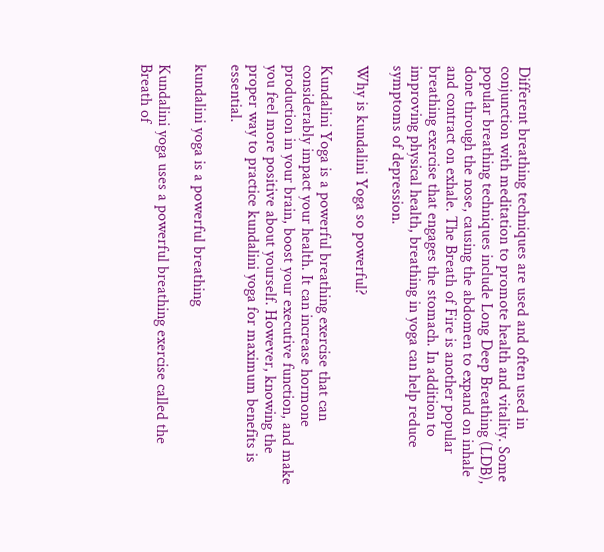Different breathing techniques are used and often used in conjunction with meditation to promote health and vitality. Some popular breathing techniques include Long Deep Breathing (LDB), done through the nose, causing the abdomen to expand on inhale and contract on exhale. The Breath of Fire is another popular breathing exercise that engages the stomach. In addition to improving physical health, breathing in yoga can help reduce symptoms of depression.

Why is kundalini Yoga so powerful?

Kundalini Yoga is a powerful breathing exercise that can considerably impact your health. It can increase hormone production in your brain, boost your executive function, and make you feel more positive about yourself. However, knowing the proper way to practice kundalini yoga for maximum benefits is essential.

kundalini yoga is a powerful breathing

Kundalini yoga uses a powerful breathing exercise called the Breath of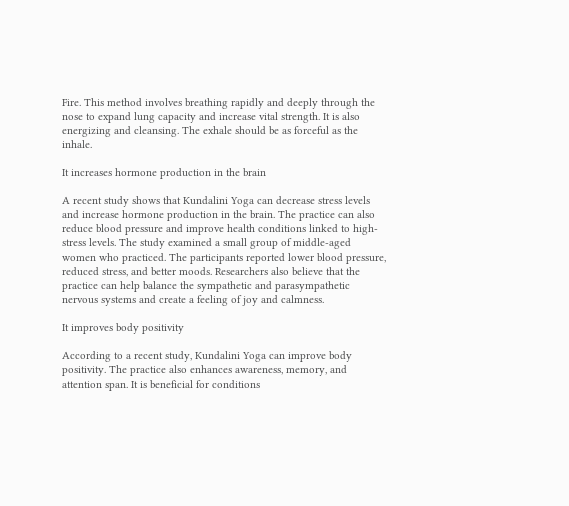Fire. This method involves breathing rapidly and deeply through the nose to expand lung capacity and increase vital strength. It is also energizing and cleansing. The exhale should be as forceful as the inhale.

It increases hormone production in the brain

A recent study shows that Kundalini Yoga can decrease stress levels and increase hormone production in the brain. The practice can also reduce blood pressure and improve health conditions linked to high-stress levels. The study examined a small group of middle-aged women who practiced. The participants reported lower blood pressure, reduced stress, and better moods. Researchers also believe that the practice can help balance the sympathetic and parasympathetic nervous systems and create a feeling of joy and calmness.

It improves body positivity

According to a recent study, Kundalini Yoga can improve body positivity. The practice also enhances awareness, memory, and attention span. It is beneficial for conditions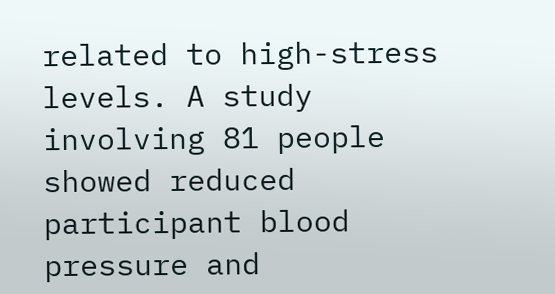related to high-stress levels. A study involving 81 people showed reduced participant blood pressure and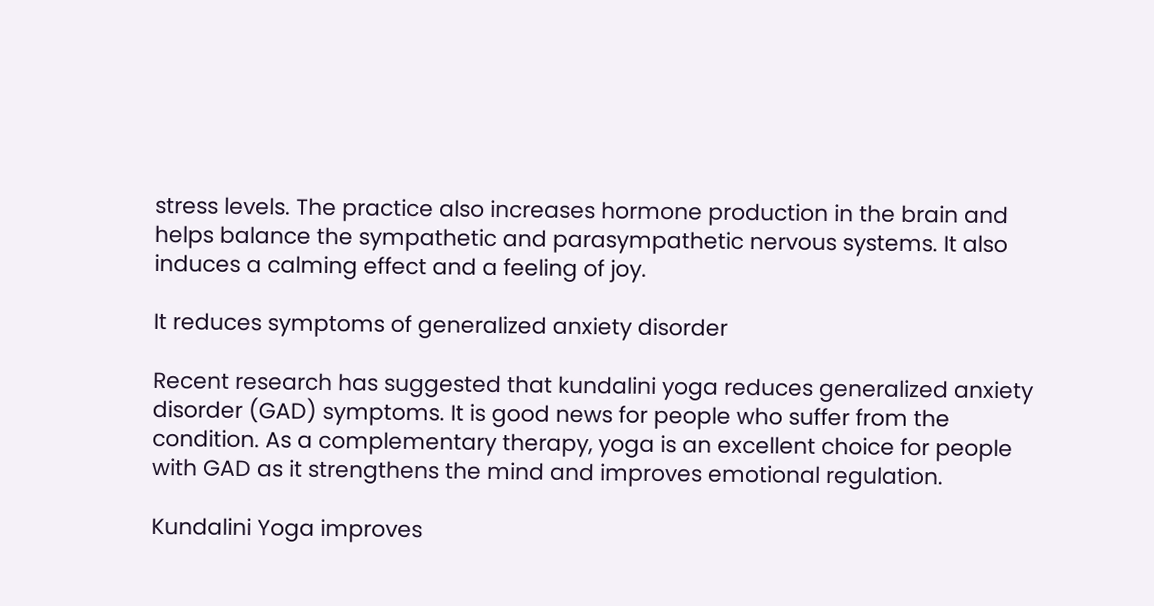stress levels. The practice also increases hormone production in the brain and helps balance the sympathetic and parasympathetic nervous systems. It also induces a calming effect and a feeling of joy.

It reduces symptoms of generalized anxiety disorder

Recent research has suggested that kundalini yoga reduces generalized anxiety disorder (GAD) symptoms. It is good news for people who suffer from the condition. As a complementary therapy, yoga is an excellent choice for people with GAD as it strengthens the mind and improves emotional regulation.

Kundalini Yoga improves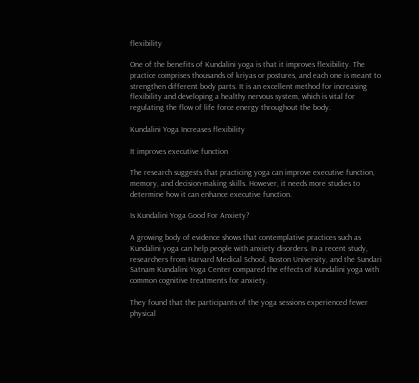flexibility

One of the benefits of Kundalini yoga is that it improves flexibility. The practice comprises thousands of kriyas or postures, and each one is meant to strengthen different body parts. It is an excellent method for increasing flexibility and developing a healthy nervous system, which is vital for regulating the flow of life force energy throughout the body.

Kundalini Yoga Increases flexibility

It improves executive function

The research suggests that practicing yoga can improve executive function, memory, and decision-making skills. However, it needs more studies to determine how it can enhance executive function.

Is Kundalini Yoga Good For Anxiety?

A growing body of evidence shows that contemplative practices such as Kundalini yoga can help people with anxiety disorders. In a recent study, researchers from Harvard Medical School, Boston University, and the Sundari Satnam Kundalini Yoga Center compared the effects of Kundalini yoga with common cognitive treatments for anxiety.

They found that the participants of the yoga sessions experienced fewer physical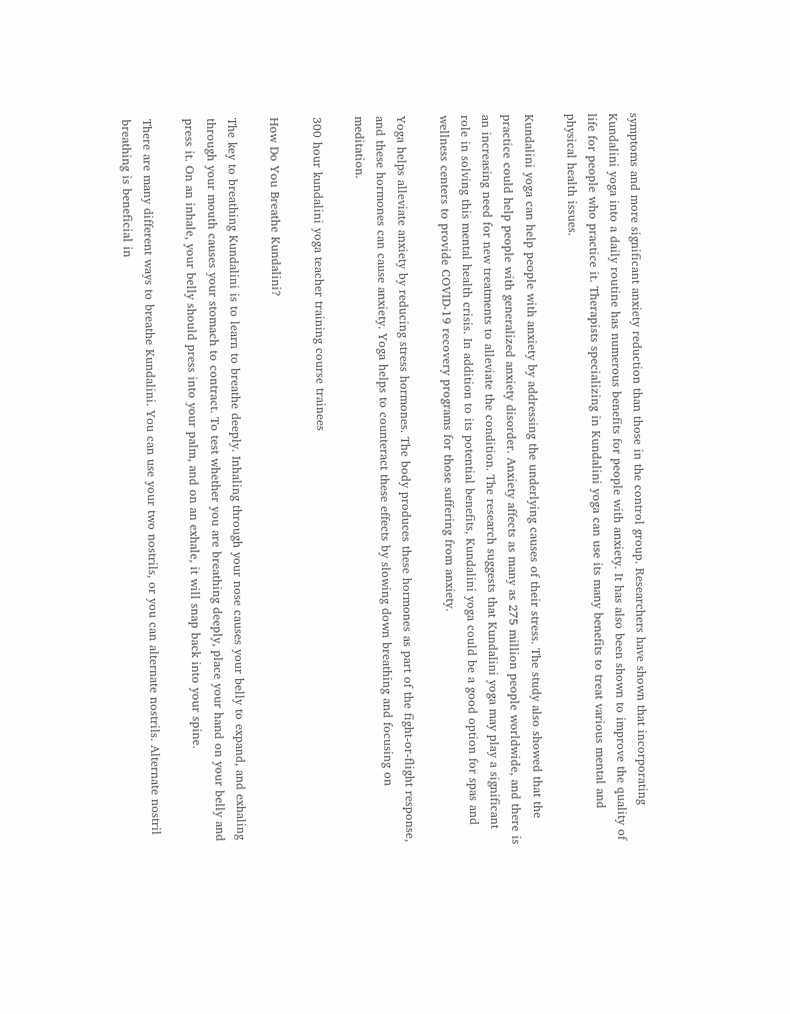symptoms and more significant anxiety reduction than those in the control group. Researchers have shown that incorporating Kundalini yoga into a daily routine has numerous benefits for people with anxiety. It has also been shown to improve the quality of life for people who practice it. Therapists specializing in Kundalini yoga can use its many benefits to treat various mental and physical health issues.

Kundalini yoga can help people with anxiety by addressing the underlying causes of their stress. The study also showed that the practice could help people with generalized anxiety disorder. Anxiety affects as many as 275 million people worldwide, and there is an increasing need for new treatments to alleviate the condition. The research suggests that Kundalini yoga may play a significant role in solving this mental health crisis. In addition to its potential benefits, Kundalini yoga could be a good option for spas and wellness centers to provide COVID-19 recovery programs for those suffering from anxiety.

Yoga helps alleviate anxiety by reducing stress hormones. The body produces these hormones as part of the fight-or-flight response, and these hormones can cause anxiety. Yoga helps to counteract these effects by slowing down breathing and focusing on meditation.

300 hour kundalini yoga teacher training course trainees

How Do You Breathe Kundalini?

The key to breathing Kundalini is to learn to breathe deeply. Inhaling through your nose causes your belly to expand, and exhaling through your mouth causes your stomach to contract. To test whether you are breathing deeply, place your hand on your belly and press it. On an inhale, your belly should press into your palm, and on an exhale, it will snap back into your spine.

There are many different ways to breathe Kundalini. You can use your two nostrils, or you can alternate nostrils. Alternate nostril breathing is beneficial in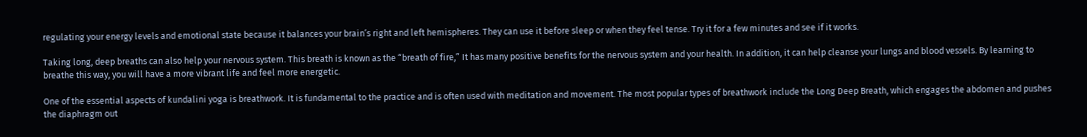regulating your energy levels and emotional state because it balances your brain’s right and left hemispheres. They can use it before sleep or when they feel tense. Try it for a few minutes and see if it works.

Taking long, deep breaths can also help your nervous system. This breath is known as the “breath of fire,” It has many positive benefits for the nervous system and your health. In addition, it can help cleanse your lungs and blood vessels. By learning to breathe this way, you will have a more vibrant life and feel more energetic.

One of the essential aspects of kundalini yoga is breathwork. It is fundamental to the practice and is often used with meditation and movement. The most popular types of breathwork include the Long Deep Breath, which engages the abdomen and pushes the diaphragm out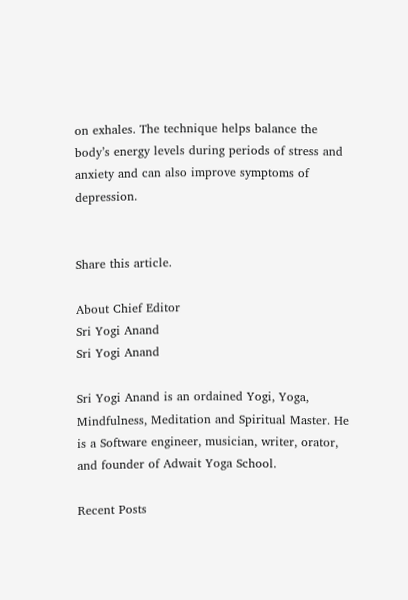on exhales. The technique helps balance the body’s energy levels during periods of stress and anxiety and can also improve symptoms of depression.


Share this article.

About Chief Editor
Sri Yogi Anand
Sri Yogi Anand

Sri Yogi Anand is an ordained Yogi, Yoga, Mindfulness, Meditation and Spiritual Master. He is a Software engineer, musician, writer, orator, and founder of Adwait Yoga School.

Recent Posts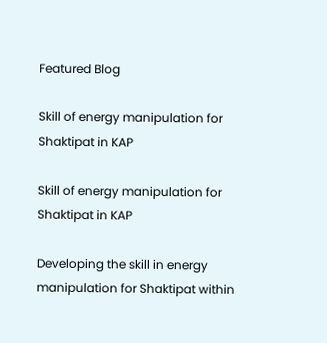Featured Blog

Skill of energy manipulation for Shaktipat in KAP

Skill of energy manipulation for Shaktipat in KAP

Developing the skill in energy manipulation for Shaktipat within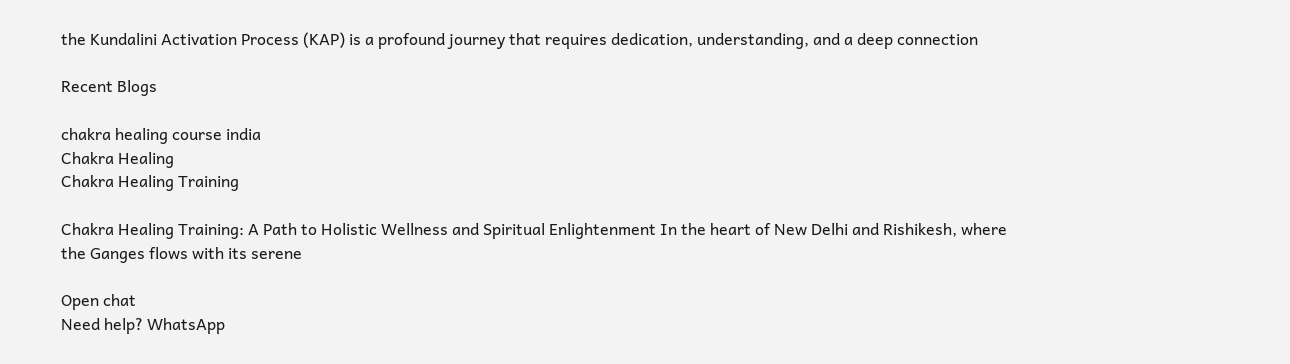the Kundalini Activation Process (KAP) is a profound journey that requires dedication, understanding, and a deep connection

Recent Blogs

chakra healing course india
Chakra Healing
Chakra Healing Training

Chakra Healing Training: A Path to Holistic Wellness and Spiritual Enlightenment In the heart of New Delhi and Rishikesh, where the Ganges flows with its serene

Open chat
Need help? WhatsApp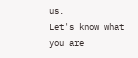us.
Let's know what you are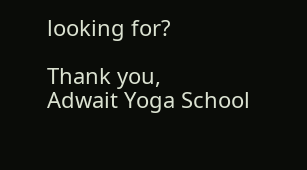looking for?

Thank you,
Adwait Yoga School